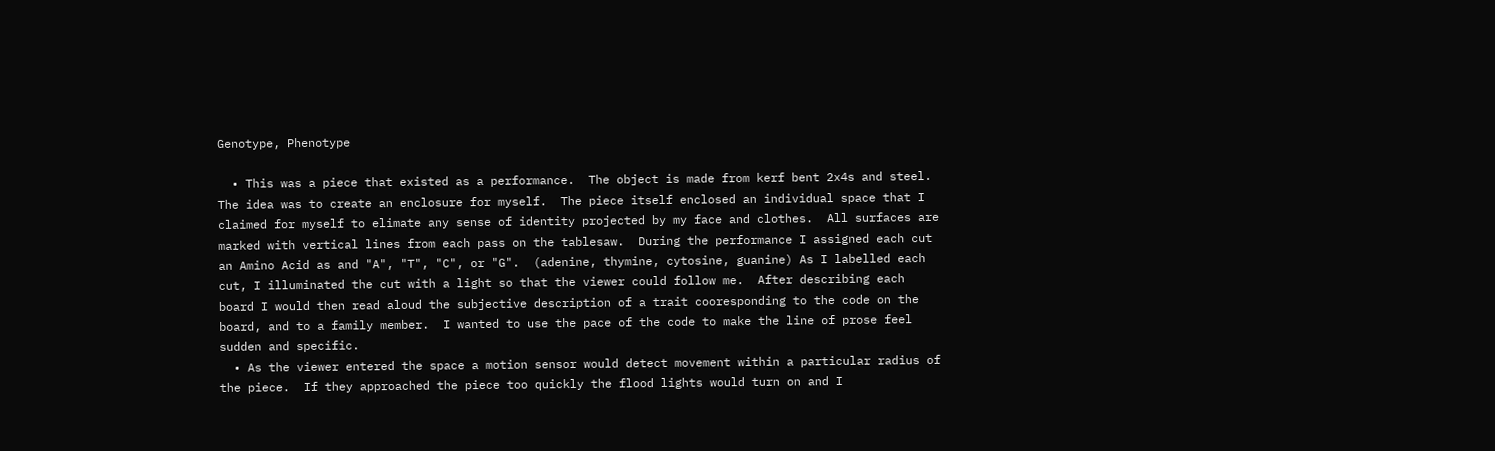Genotype, Phenotype

  • This was a piece that existed as a performance.  The object is made from kerf bent 2x4s and steel.  The idea was to create an enclosure for myself.  The piece itself enclosed an individual space that I claimed for myself to elimate any sense of identity projected by my face and clothes.  All surfaces are marked with vertical lines from each pass on the tablesaw.  During the performance I assigned each cut an Amino Acid as and "A", "T", "C", or "G".  (adenine, thymine, cytosine, guanine) As I labelled each cut, I illuminated the cut with a light so that the viewer could follow me.  After describing each board I would then read aloud the subjective description of a trait cooresponding to the code on the board, and to a family member.  I wanted to use the pace of the code to make the line of prose feel sudden and specific.
  • As the viewer entered the space a motion sensor would detect movement within a particular radius of the piece.  If they approached the piece too quickly the flood lights would turn on and I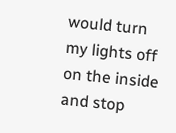would turn my lights off on the inside and stop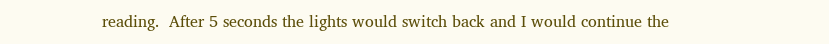reading.  After 5 seconds the lights would switch back and I would continue the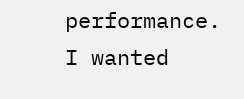performance.  I wanted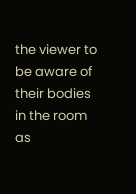the viewer to be aware of their bodies in the room as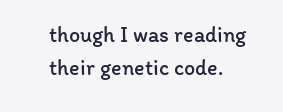though I was reading their genetic code.